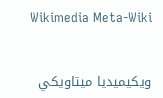Wikimedia Meta-Wiki


ويكيميديا ميتاويكي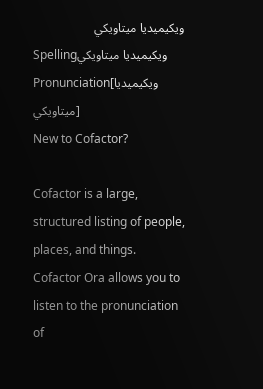ويكيميديا ميتاويكي
Spellingويكيميديا ميتاويكي
Pronunciation[ويكيميديا ميتاويكي]
New to Cofactor?

Cofactor is a large, structured listing of people, places, and things. Cofactor Ora allows you to listen to the pronunciation of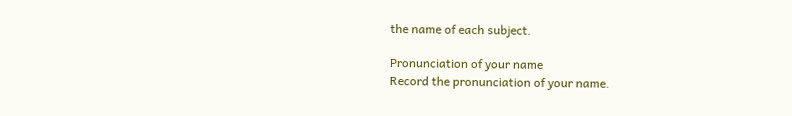the name of each subject.

Pronunciation of your name
Record the pronunciation of your name.